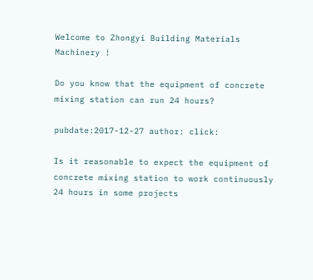Welcome to Zhongyi Building Materials Machinery !

Do you know that the equipment of concrete mixing station can run 24 hours?

pubdate:2017-12-27 author: click:

Is it reasonable to expect the equipment of concrete mixing station to work continuously 24 hours in some projects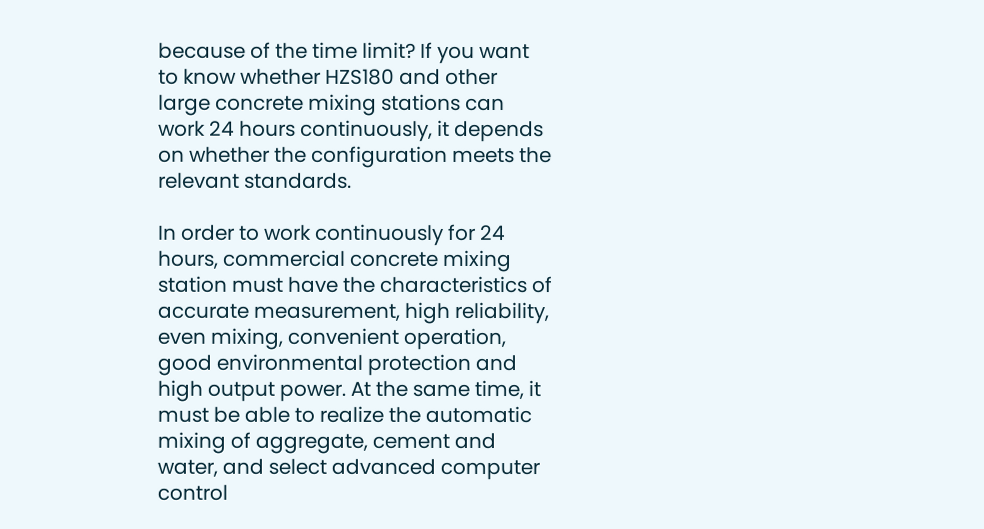because of the time limit? If you want to know whether HZS180 and other large concrete mixing stations can work 24 hours continuously, it depends on whether the configuration meets the relevant standards.

In order to work continuously for 24 hours, commercial concrete mixing station must have the characteristics of accurate measurement, high reliability, even mixing, convenient operation, good environmental protection and high output power. At the same time, it must be able to realize the automatic mixing of aggregate, cement and water, and select advanced computer control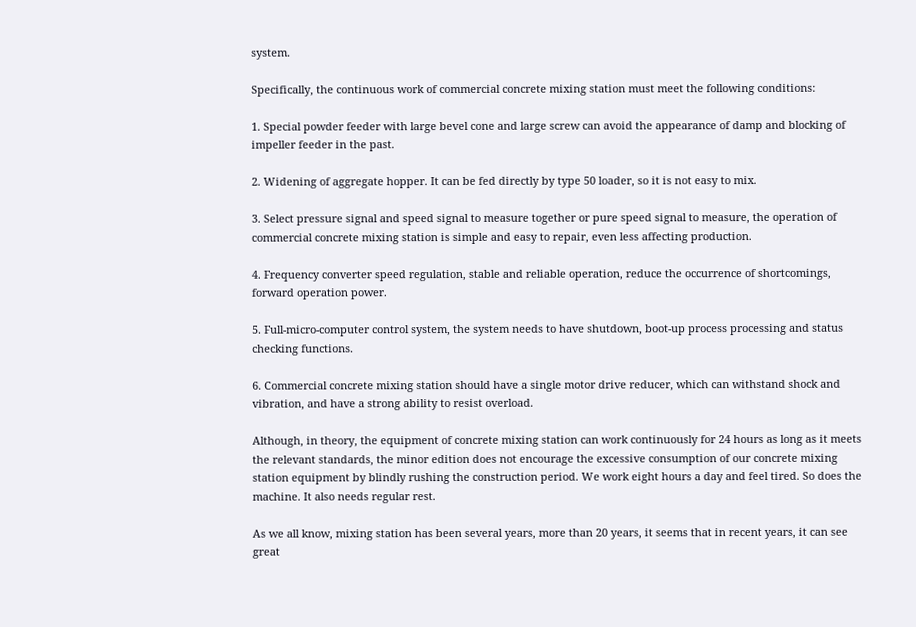system.

Specifically, the continuous work of commercial concrete mixing station must meet the following conditions:

1. Special powder feeder with large bevel cone and large screw can avoid the appearance of damp and blocking of impeller feeder in the past.

2. Widening of aggregate hopper. It can be fed directly by type 50 loader, so it is not easy to mix.

3. Select pressure signal and speed signal to measure together or pure speed signal to measure, the operation of commercial concrete mixing station is simple and easy to repair, even less affecting production.

4. Frequency converter speed regulation, stable and reliable operation, reduce the occurrence of shortcomings, forward operation power.

5. Full-micro-computer control system, the system needs to have shutdown, boot-up process processing and status checking functions.

6. Commercial concrete mixing station should have a single motor drive reducer, which can withstand shock and vibration, and have a strong ability to resist overload.

Although, in theory, the equipment of concrete mixing station can work continuously for 24 hours as long as it meets the relevant standards, the minor edition does not encourage the excessive consumption of our concrete mixing station equipment by blindly rushing the construction period. We work eight hours a day and feel tired. So does the machine. It also needs regular rest.

As we all know, mixing station has been several years, more than 20 years, it seems that in recent years, it can see great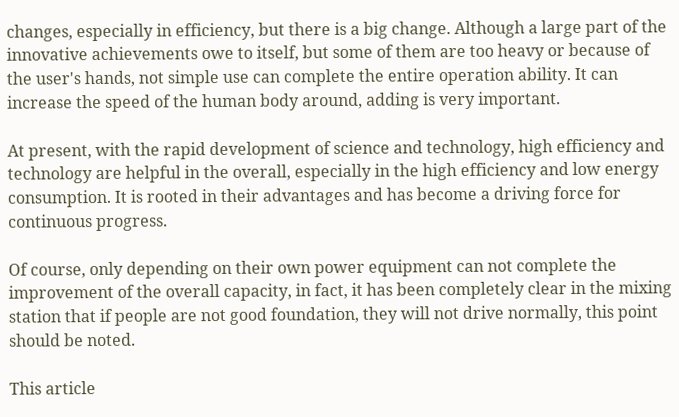changes, especially in efficiency, but there is a big change. Although a large part of the innovative achievements owe to itself, but some of them are too heavy or because of the user's hands, not simple use can complete the entire operation ability. It can increase the speed of the human body around, adding is very important.

At present, with the rapid development of science and technology, high efficiency and technology are helpful in the overall, especially in the high efficiency and low energy consumption. It is rooted in their advantages and has become a driving force for continuous progress.

Of course, only depending on their own power equipment can not complete the improvement of the overall capacity, in fact, it has been completely clear in the mixing station that if people are not good foundation, they will not drive normally, this point should be noted.

This article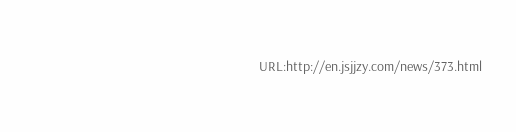URL:http://en.jsjjzy.com/news/373.html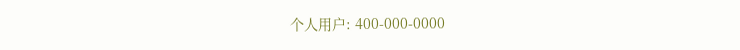个人用户: 400-000-0000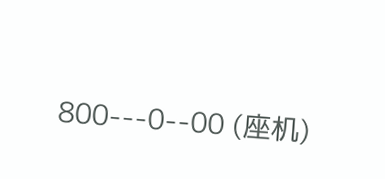800---0--00 (座机)